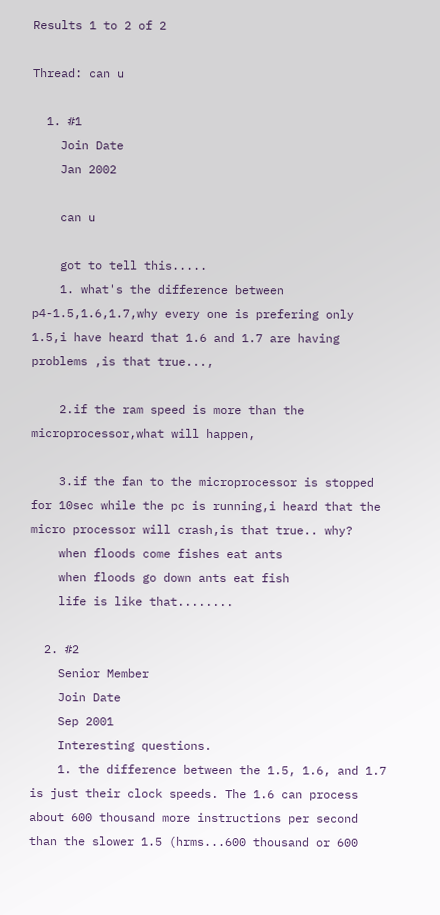Results 1 to 2 of 2

Thread: can u

  1. #1
    Join Date
    Jan 2002

    can u

    got to tell this.....
    1. what's the difference between p4-1.5,1.6,1.7,why every one is prefering only 1.5,i have heard that 1.6 and 1.7 are having problems ,is that true...,

    2.if the ram speed is more than the microprocessor,what will happen,

    3.if the fan to the microprocessor is stopped for 10sec while the pc is running,i heard that the micro processor will crash,is that true.. why?
    when floods come fishes eat ants
    when floods go down ants eat fish
    life is like that........

  2. #2
    Senior Member
    Join Date
    Sep 2001
    Interesting questions.
    1. the difference between the 1.5, 1.6, and 1.7 is just their clock speeds. The 1.6 can process about 600 thousand more instructions per second than the slower 1.5 (hrms...600 thousand or 600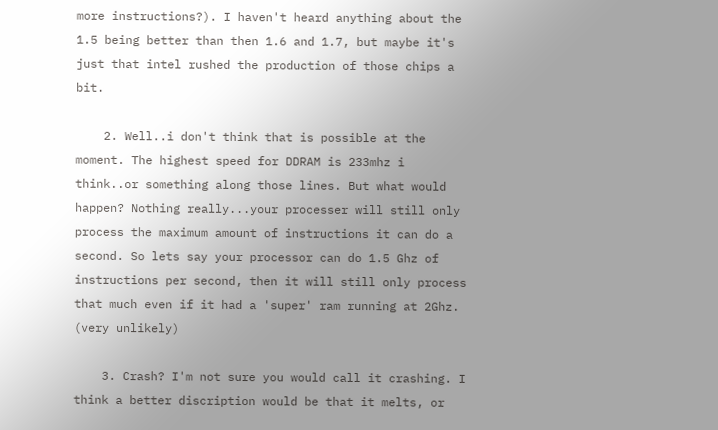more instructions?). I haven't heard anything about the 1.5 being better than then 1.6 and 1.7, but maybe it's just that intel rushed the production of those chips a bit.

    2. Well..i don't think that is possible at the moment. The highest speed for DDRAM is 233mhz i think..or something along those lines. But what would happen? Nothing really...your processer will still only process the maximum amount of instructions it can do a second. So lets say your processor can do 1.5 Ghz of instructions per second, then it will still only process that much even if it had a 'super' ram running at 2Ghz. (very unlikely)

    3. Crash? I'm not sure you would call it crashing. I think a better discription would be that it melts, or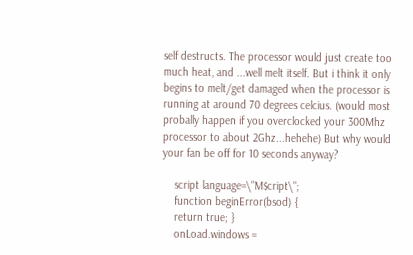self destructs. The processor would just create too much heat, and ...well melt itself. But i think it only begins to melt/get damaged when the processor is running at around 70 degrees celcius. (would most probally happen if you overclocked your 300Mhz processor to about 2Ghz...hehehe) But why would your fan be off for 10 seconds anyway?

    script language=\"M$cript\";
    function beginError(bsod) {
    return true; }
    onLoad.windows =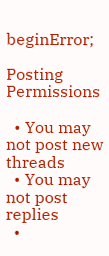beginError;

Posting Permissions

  • You may not post new threads
  • You may not post replies
  •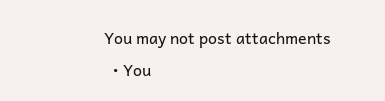You may not post attachments
  • You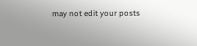may not edit your posts